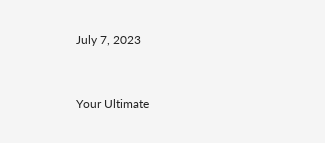July 7, 2023


Your Ultimate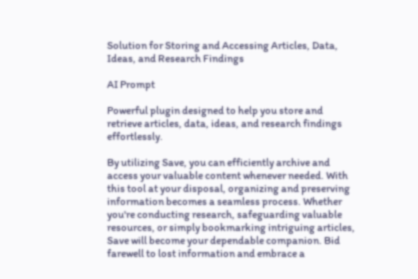Solution for Storing and Accessing Articles, Data, Ideas, and Research Findings

AI Prompt

Powerful plugin designed to help you store and retrieve articles, data, ideas, and research findings effortlessly.

By utilizing Save, you can efficiently archive and access your valuable content whenever needed. With this tool at your disposal, organizing and preserving information becomes a seamless process. Whether you're conducting research, safeguarding valuable resources, or simply bookmarking intriguing articles, Save will become your dependable companion. Bid farewell to lost information and embrace a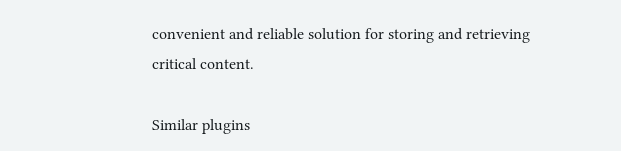convenient and reliable solution for storing and retrieving critical content.

Similar plugins